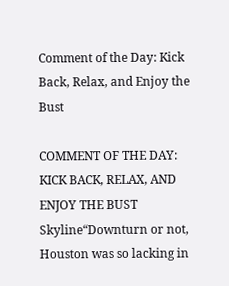Comment of the Day: Kick Back, Relax, and Enjoy the Bust

COMMENT OF THE DAY: KICK BACK, RELAX, AND ENJOY THE BUST Skyline“Downturn or not, Houston was so lacking in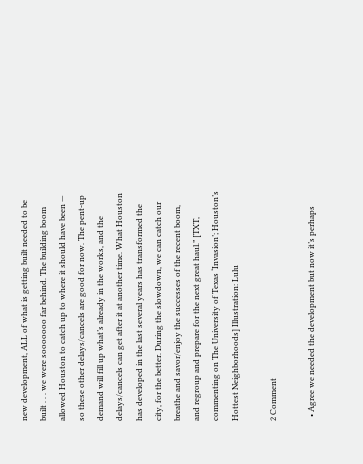new development, ALL of what is getting built needed to be built . . . we were sooooooo far behind. The building boom allowed Houston to catch up to where it should have been — so these other delays/cancels are good for now. The pent-up demand will fill up what’s already in the works, and the delays/cancels can get after it at another time. What Houston has developed in the last several years has transformed the city, for the better. During the slowdown, we can catch our breathe and savor/enjoy the successes of the recent boom, and regroup and prepare for the next great haul.” [TXT, commenting on The University of Texas ‘Invasion’; Houston’s Hottest Neighborhoods] Illustration: Lulu

2 Comment

  • Agree we needed the development but now it’s perhaps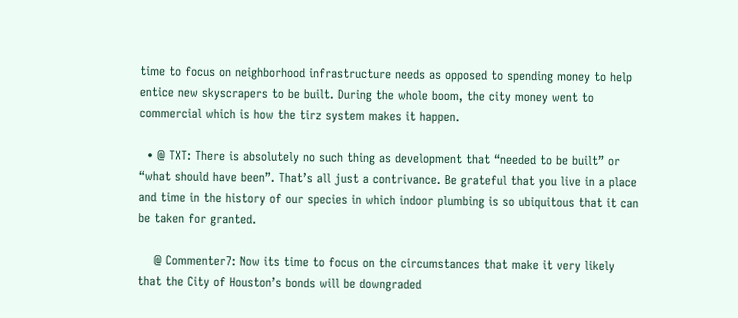time to focus on neighborhood infrastructure needs as opposed to spending money to help entice new skyscrapers to be built. During the whole boom, the city money went to commercial which is how the tirz system makes it happen.

  • @ TXT: There is absolutely no such thing as development that “needed to be built” or “what should have been”. That’s all just a contrivance. Be grateful that you live in a place and time in the history of our species in which indoor plumbing is so ubiquitous that it can be taken for granted.

    @ Commenter7: Now its time to focus on the circumstances that make it very likely that the City of Houston’s bonds will be downgraded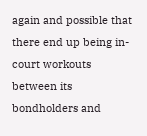again and possible that there end up being in-court workouts between its bondholders and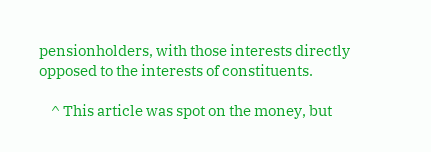pensionholders, with those interests directly opposed to the interests of constituents.

    ^ This article was spot on the money, but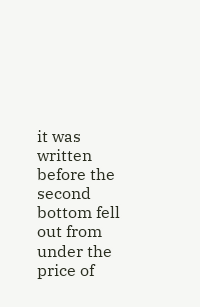it was written before the second bottom fell out from under the price of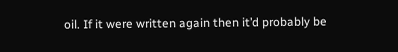oil. If it were written again then it’d probably be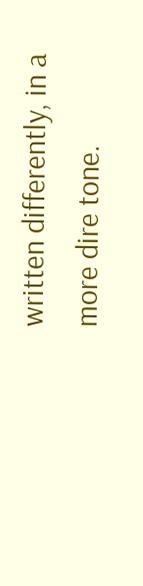written differently, in a more dire tone.